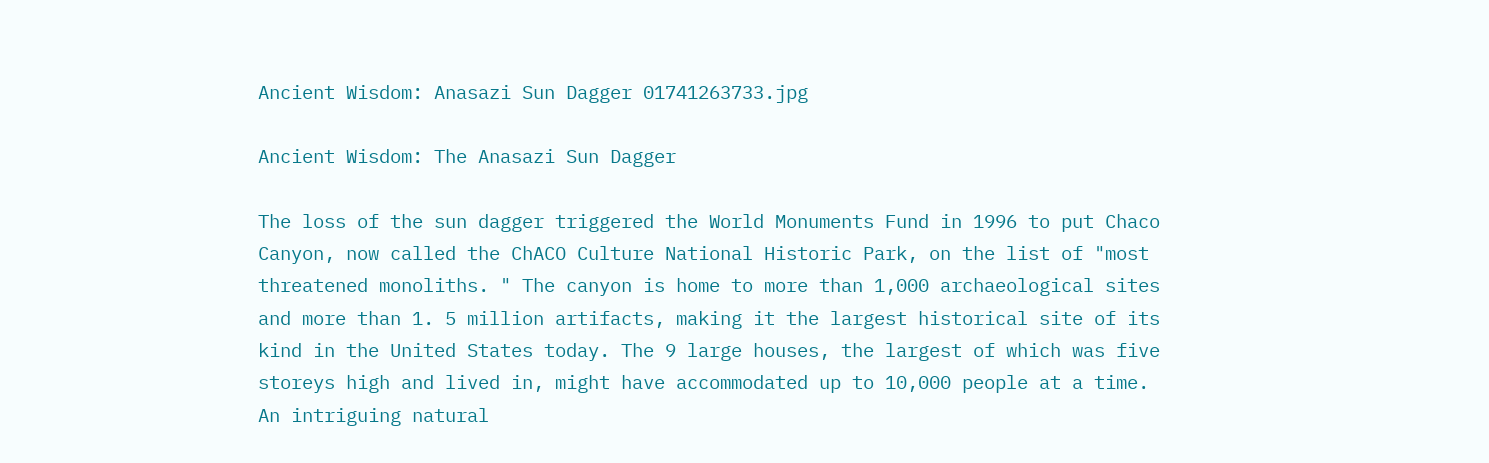Ancient Wisdom: Anasazi Sun Dagger 01741263733.jpg

Ancient Wisdom: The Anasazi Sun Dagger

The loss of the sun dagger triggered the World Monuments Fund in 1996 to put Chaco Canyon, now called the ChACO Culture National Historic Park, on the list of "most threatened monoliths. " The canyon is home to more than 1,000 archaeological sites and more than 1. 5 million artifacts, making it the largest historical site of its kind in the United States today. The 9 large houses, the largest of which was five storeys high and lived in, might have accommodated up to 10,000 people at a time. An intriguing natural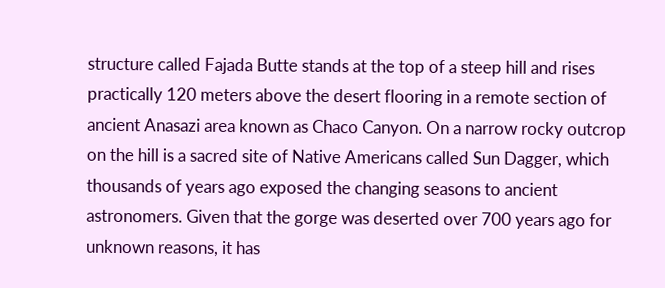structure called Fajada Butte stands at the top of a steep hill and rises practically 120 meters above the desert flooring in a remote section of ancient Anasazi area known as Chaco Canyon. On a narrow rocky outcrop on the hill is a sacred site of Native Americans called Sun Dagger, which thousands of years ago exposed the changing seasons to ancient astronomers. Given that the gorge was deserted over 700 years ago for unknown reasons, it has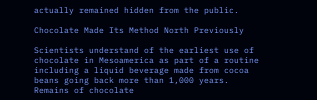actually remained hidden from the public.

Chocolate Made Its Method North Previously

Scientists understand of the earliest use of chocolate in Mesoamerica as part of a routine including a liquid beverage made from cocoa beans going back more than 1,000 years. Remains of chocolate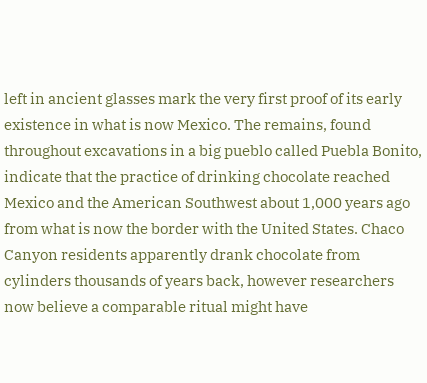left in ancient glasses mark the very first proof of its early existence in what is now Mexico. The remains, found throughout excavations in a big pueblo called Puebla Bonito, indicate that the practice of drinking chocolate reached Mexico and the American Southwest about 1,000 years ago from what is now the border with the United States. Chaco Canyon residents apparently drank chocolate from cylinders thousands of years back, however researchers now believe a comparable ritual might have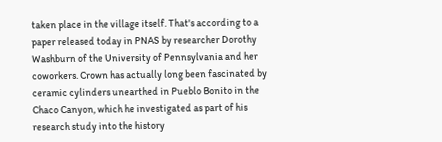taken place in the village itself. That's according to a paper released today in PNAS by researcher Dorothy Washburn of the University of Pennsylvania and her coworkers. Crown has actually long been fascinated by ceramic cylinders unearthed in Pueblo Bonito in the Chaco Canyon, which he investigated as part of his research study into the history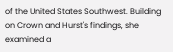of the United States Southwest. Building on Crown and Hurst's findings, she examined a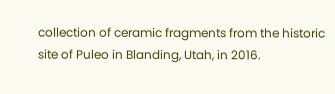collection of ceramic fragments from the historic site of Puleo in Blanding, Utah, in 2016.